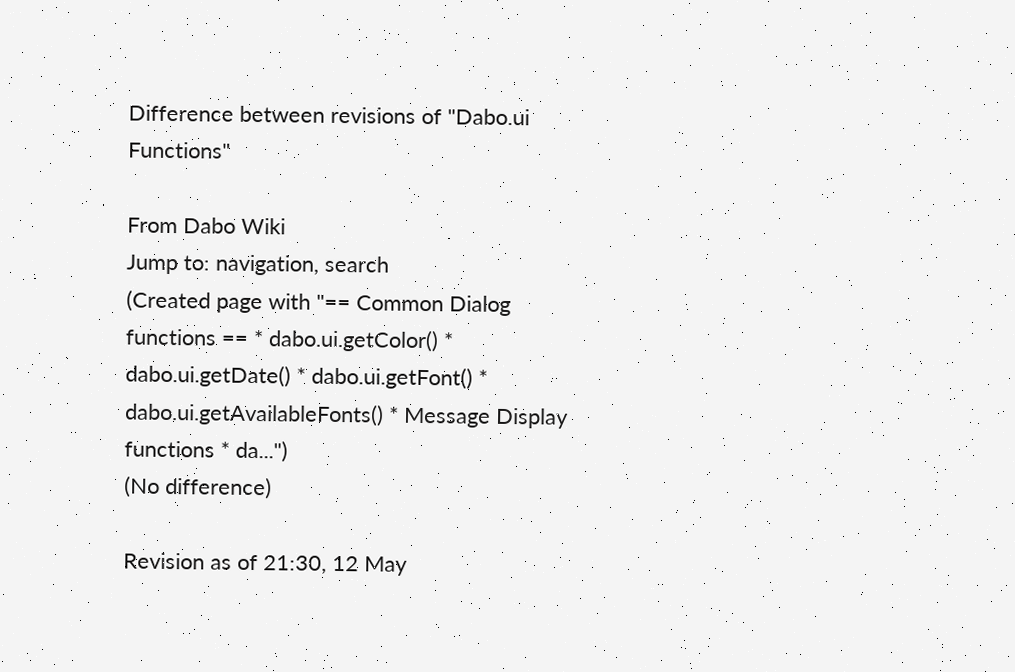Difference between revisions of "Dabo.ui Functions"

From Dabo Wiki
Jump to: navigation, search
(Created page with "== Common Dialog functions == * dabo.ui.getColor() * dabo.ui.getDate() * dabo.ui.getFont() * dabo.ui.getAvailableFonts() * Message Display functions * da...")
(No difference)

Revision as of 21:30, 12 May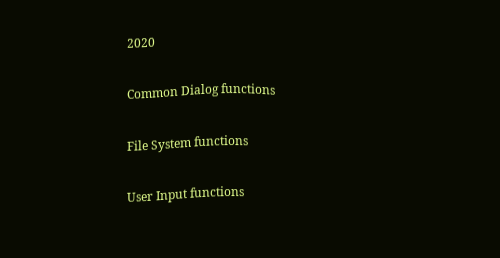2020

Common Dialog functions

File System functions

User Input functions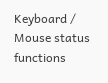Keyboard / Mouse status functions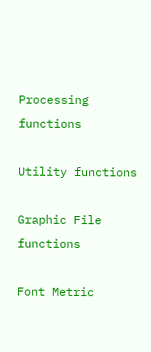Processing functions

Utility functions

Graphic File functions

Font Metric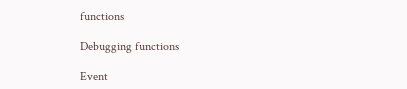functions

Debugging functions

Event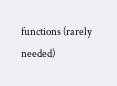functions (rarely needed)